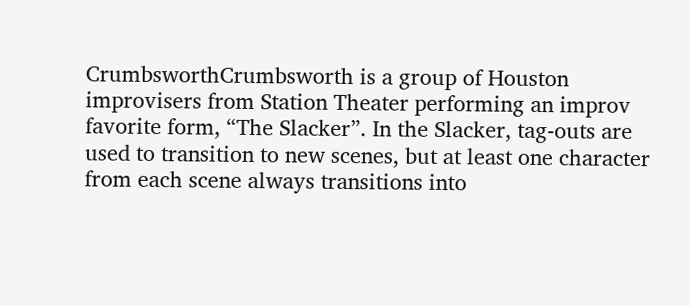CrumbsworthCrumbsworth is a group of Houston improvisers from Station Theater performing an improv favorite form, “The Slacker”. In the Slacker, tag-outs are used to transition to new scenes, but at least one character from each scene always transitions into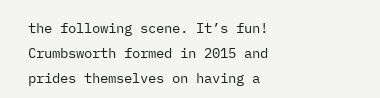the following scene. It’s fun! Crumbsworth formed in 2015 and prides themselves on having a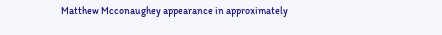Matthew Mcconaughey appearance in approximately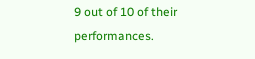9 out of 10 of their performances.